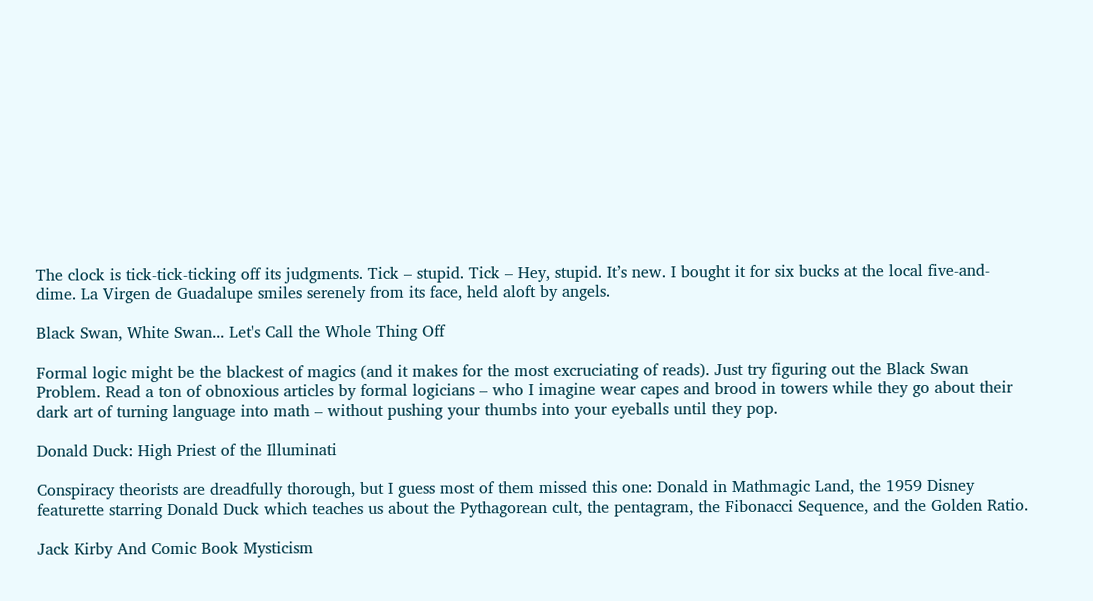The clock is tick-tick-ticking off its judgments. Tick – stupid. Tick – Hey, stupid. It’s new. I bought it for six bucks at the local five-and-dime. La Virgen de Guadalupe smiles serenely from its face, held aloft by angels.

Black Swan, White Swan... Let's Call the Whole Thing Off

Formal logic might be the blackest of magics (and it makes for the most excruciating of reads). Just try figuring out the Black Swan Problem. Read a ton of obnoxious articles by formal logicians – who I imagine wear capes and brood in towers while they go about their dark art of turning language into math – without pushing your thumbs into your eyeballs until they pop.

Donald Duck: High Priest of the Illuminati

Conspiracy theorists are dreadfully thorough, but I guess most of them missed this one: Donald in Mathmagic Land, the 1959 Disney featurette starring Donald Duck which teaches us about the Pythagorean cult, the pentagram, the Fibonacci Sequence, and the Golden Ratio.

Jack Kirby And Comic Book Mysticism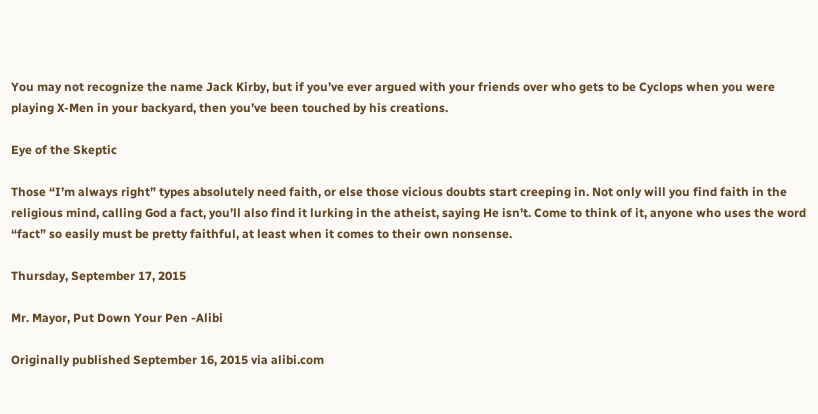You may not recognize the name Jack Kirby, but if you’ve ever argued with your friends over who gets to be Cyclops when you were playing X-Men in your backyard, then you’ve been touched by his creations.

Eye of the Skeptic

Those “I’m always right” types absolutely need faith, or else those vicious doubts start creeping in. Not only will you find faith in the religious mind, calling God a fact, you’ll also find it lurking in the atheist, saying He isn’t. Come to think of it, anyone who uses the word “fact” so easily must be pretty faithful, at least when it comes to their own nonsense.

Thursday, September 17, 2015

Mr. Mayor, Put Down Your Pen -Alibi

Originally published September 16, 2015 via alibi.com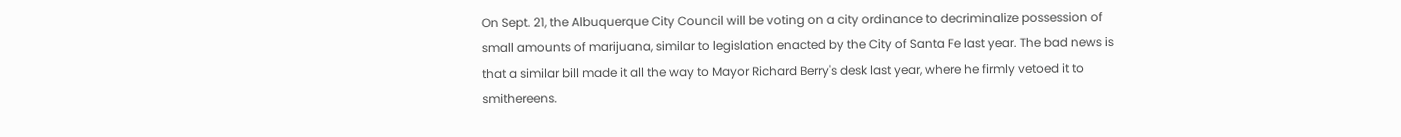On Sept. 21, the Albuquerque City Council will be voting on a city ordinance to decriminalize possession of small amounts of marijuana, similar to legislation enacted by the City of Santa Fe last year. The bad news is that a similar bill made it all the way to Mayor Richard Berry's desk last year, where he firmly vetoed it to smithereens.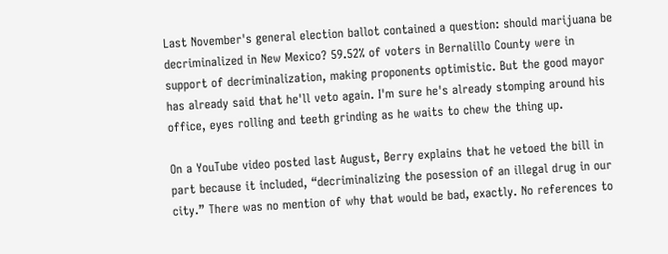Last November's general election ballot contained a question: should marijuana be decriminalized in New Mexico? 59.52% of voters in Bernalillo County were in support of decriminalization, making proponents optimistic. But the good mayor has already said that he'll veto again. I'm sure he's already stomping around his office, eyes rolling and teeth grinding as he waits to chew the thing up.

On a YouTube video posted last August, Berry explains that he vetoed the bill in part because it included, “decriminalizing the posession of an illegal drug in our city.” There was no mention of why that would be bad, exactly. No references to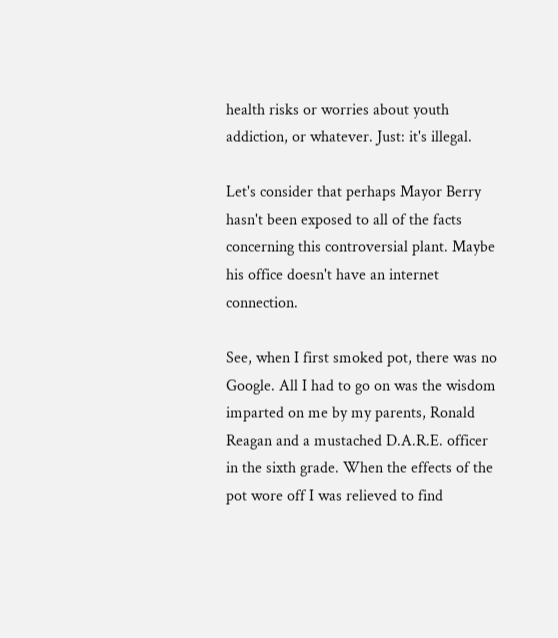health risks or worries about youth addiction, or whatever. Just: it's illegal.

Let's consider that perhaps Mayor Berry hasn't been exposed to all of the facts concerning this controversial plant. Maybe his office doesn't have an internet connection.

See, when I first smoked pot, there was no Google. All I had to go on was the wisdom imparted on me by my parents, Ronald Reagan and a mustached D.A.R.E. officer in the sixth grade. When the effects of the pot wore off I was relieved to find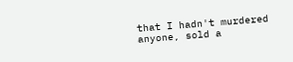that I hadn't murdered anyone, sold a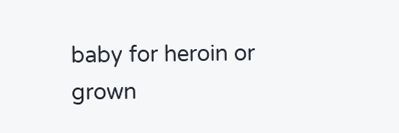baby for heroin or grown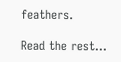feathers.

Read the rest...